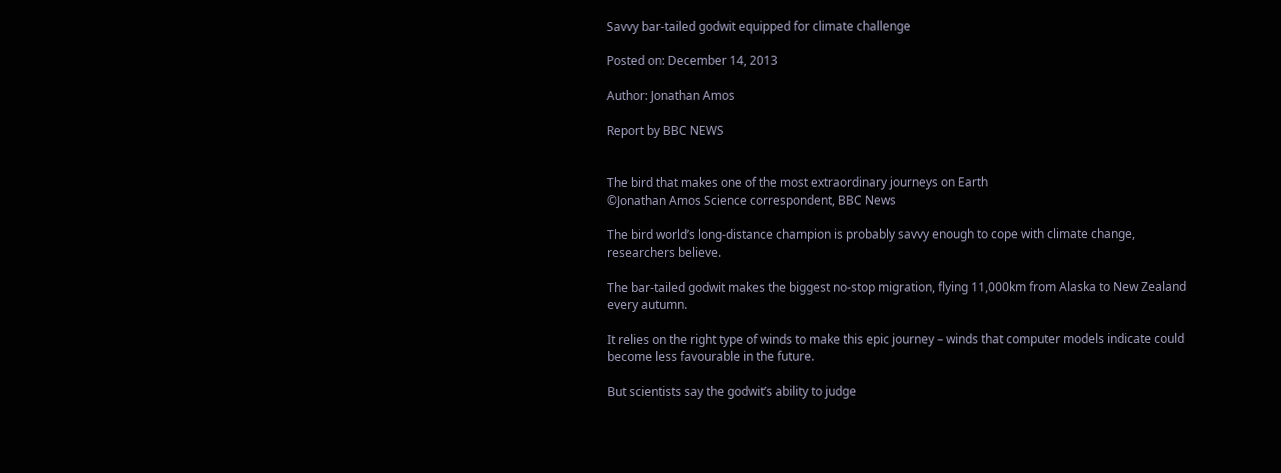Savvy bar-tailed godwit equipped for climate challenge

Posted on: December 14, 2013

Author: Jonathan Amos

Report by BBC NEWS


The bird that makes one of the most extraordinary journeys on Earth
©Jonathan Amos Science correspondent, BBC News

The bird world’s long-distance champion is probably savvy enough to cope with climate change, researchers believe.

The bar-tailed godwit makes the biggest no-stop migration, flying 11,000km from Alaska to New Zealand every autumn.

It relies on the right type of winds to make this epic journey – winds that computer models indicate could become less favourable in the future.

But scientists say the godwit’s ability to judge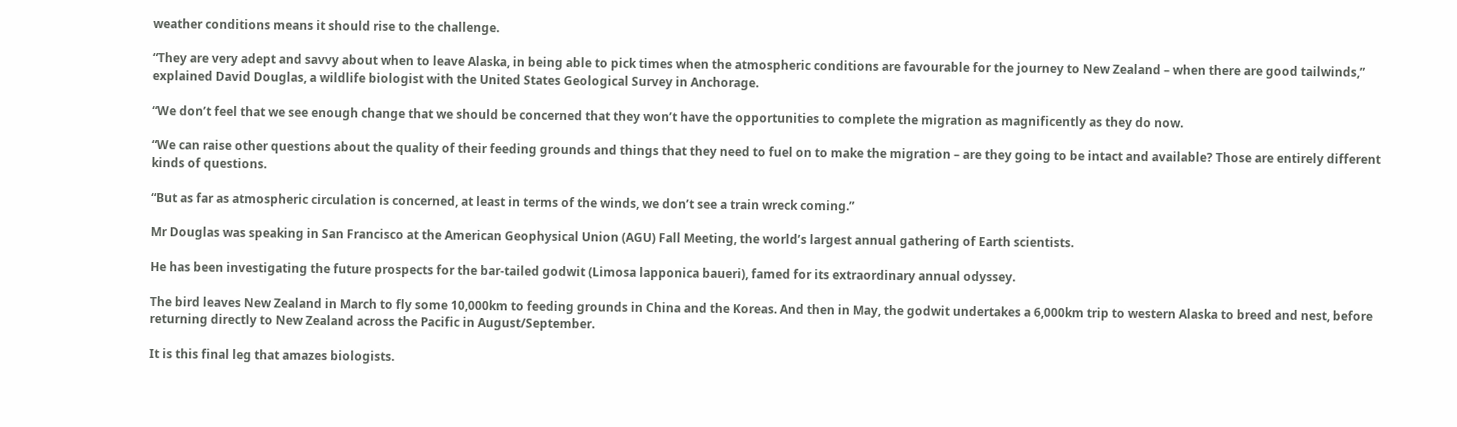weather conditions means it should rise to the challenge.

“They are very adept and savvy about when to leave Alaska, in being able to pick times when the atmospheric conditions are favourable for the journey to New Zealand – when there are good tailwinds,” explained David Douglas, a wildlife biologist with the United States Geological Survey in Anchorage.

“We don’t feel that we see enough change that we should be concerned that they won’t have the opportunities to complete the migration as magnificently as they do now.

“We can raise other questions about the quality of their feeding grounds and things that they need to fuel on to make the migration – are they going to be intact and available? Those are entirely different kinds of questions.

“But as far as atmospheric circulation is concerned, at least in terms of the winds, we don’t see a train wreck coming.”

Mr Douglas was speaking in San Francisco at the American Geophysical Union (AGU) Fall Meeting, the world’s largest annual gathering of Earth scientists.

He has been investigating the future prospects for the bar-tailed godwit (Limosa lapponica baueri), famed for its extraordinary annual odyssey.

The bird leaves New Zealand in March to fly some 10,000km to feeding grounds in China and the Koreas. And then in May, the godwit undertakes a 6,000km trip to western Alaska to breed and nest, before returning directly to New Zealand across the Pacific in August/September.

It is this final leg that amazes biologists.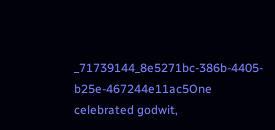_71739144_8e5271bc-386b-4405-b25e-467244e11ac5One celebrated godwit,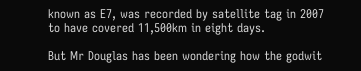known as E7, was recorded by satellite tag in 2007 to have covered 11,500km in eight days.

But Mr Douglas has been wondering how the godwit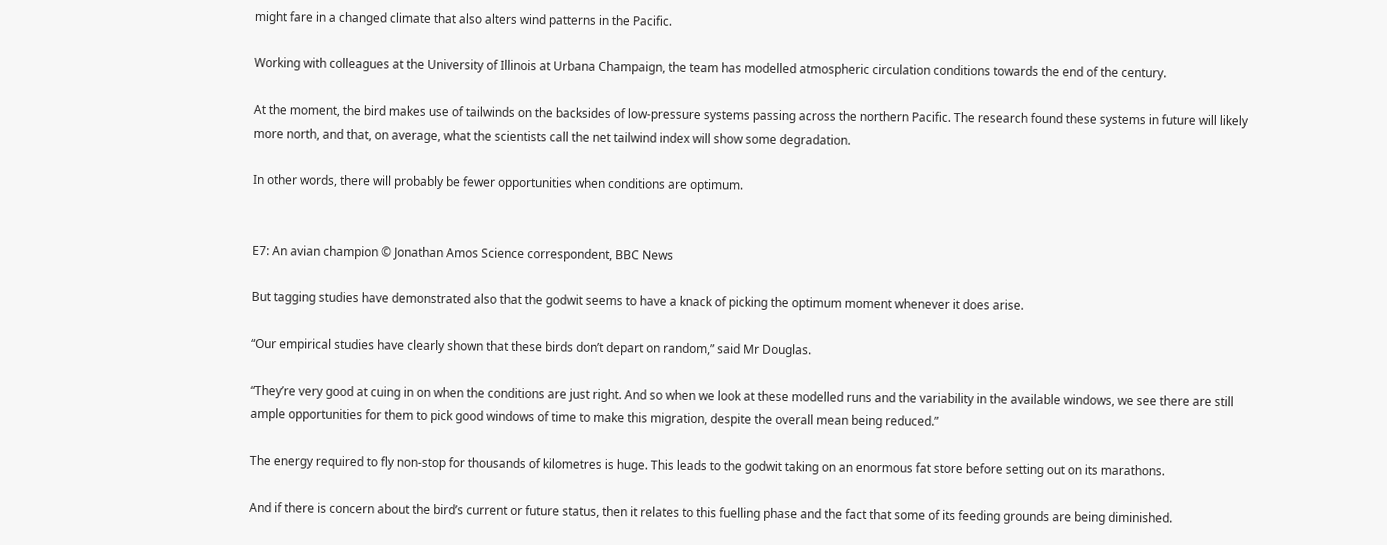might fare in a changed climate that also alters wind patterns in the Pacific.

Working with colleagues at the University of Illinois at Urbana Champaign, the team has modelled atmospheric circulation conditions towards the end of the century.

At the moment, the bird makes use of tailwinds on the backsides of low-pressure systems passing across the northern Pacific. The research found these systems in future will likely more north, and that, on average, what the scientists call the net tailwind index will show some degradation.

In other words, there will probably be fewer opportunities when conditions are optimum.


E7: An avian champion © Jonathan Amos Science correspondent, BBC News

But tagging studies have demonstrated also that the godwit seems to have a knack of picking the optimum moment whenever it does arise.

“Our empirical studies have clearly shown that these birds don’t depart on random,” said Mr Douglas.

“They’re very good at cuing in on when the conditions are just right. And so when we look at these modelled runs and the variability in the available windows, we see there are still ample opportunities for them to pick good windows of time to make this migration, despite the overall mean being reduced.”

The energy required to fly non-stop for thousands of kilometres is huge. This leads to the godwit taking on an enormous fat store before setting out on its marathons.

And if there is concern about the bird’s current or future status, then it relates to this fuelling phase and the fact that some of its feeding grounds are being diminished.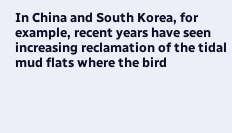In China and South Korea, for example, recent years have seen increasing reclamation of the tidal mud flats where the bird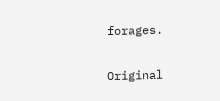forages.

Original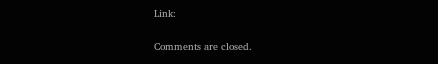Link:


Comments are closed.